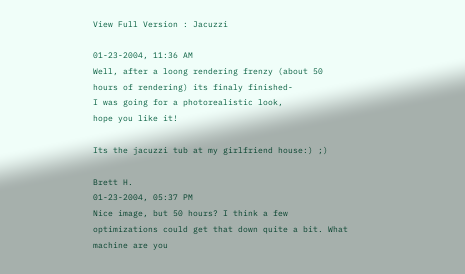View Full Version : Jacuzzi

01-23-2004, 11:36 AM
Well, after a loong rendering frenzy (about 50 hours of rendering) its finaly finished-
I was going for a photorealistic look,
hope you like it!

Its the jacuzzi tub at my girlfriend house:) ;)

Brett H.
01-23-2004, 05:37 PM
Nice image, but 50 hours? I think a few optimizations could get that down quite a bit. What machine are you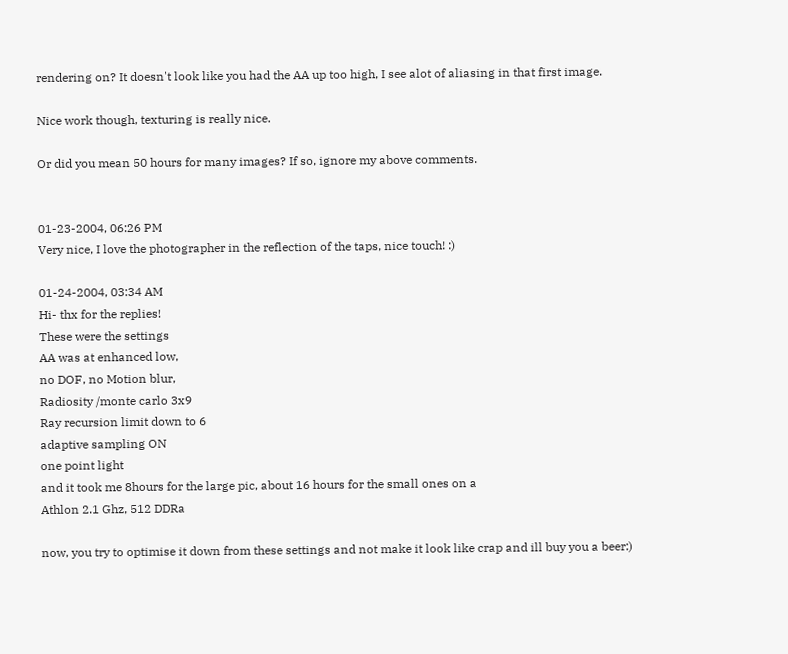rendering on? It doesn't look like you had the AA up too high, I see alot of aliasing in that first image.

Nice work though, texturing is really nice.

Or did you mean 50 hours for many images? If so, ignore my above comments.


01-23-2004, 06:26 PM
Very nice, I love the photographer in the reflection of the taps, nice touch! :)

01-24-2004, 03:34 AM
Hi- thx for the replies!
These were the settings
AA was at enhanced low,
no DOF, no Motion blur,
Radiosity /monte carlo 3x9
Ray recursion limit down to 6
adaptive sampling ON
one point light
and it took me 8hours for the large pic, about 16 hours for the small ones on a
Athlon 2.1 Ghz, 512 DDRa

now, you try to optimise it down from these settings and not make it look like crap and ill buy you a beer:)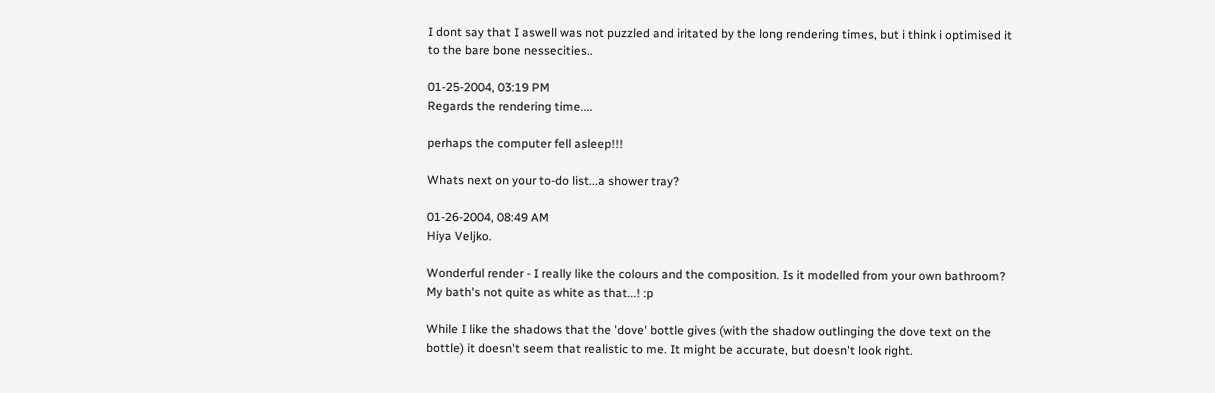I dont say that I aswell was not puzzled and iritated by the long rendering times, but i think i optimised it to the bare bone nessecities..

01-25-2004, 03:19 PM
Regards the rendering time....

perhaps the computer fell asleep!!!

Whats next on your to-do list...a shower tray?

01-26-2004, 08:49 AM
Hiya Veljko.

Wonderful render - I really like the colours and the composition. Is it modelled from your own bathroom? My bath's not quite as white as that...! :p

While I like the shadows that the 'dove' bottle gives (with the shadow outlinging the dove text on the bottle) it doesn't seem that realistic to me. It might be accurate, but doesn't look right.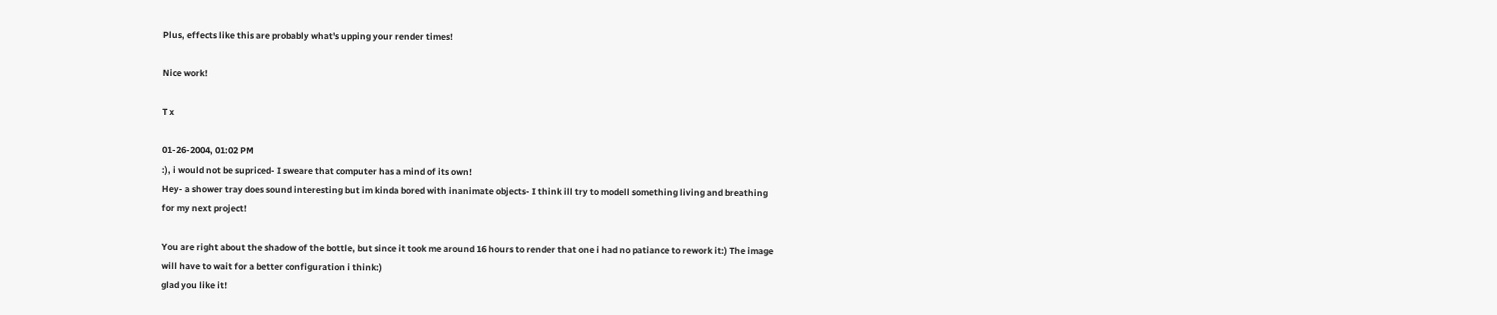Plus, effects like this are probably what's upping your render times!

Nice work!

T x

01-26-2004, 01:02 PM
:), i would not be supriced- I sweare that computer has a mind of its own!
Hey- a shower tray does sound interesting but im kinda bored with inanimate objects- I think ill try to modell something living and breathing for my next project!

You are right about the shadow of the bottle, but since it took me around 16 hours to render that one i had no patiance to rework it:) The image will have to wait for a better configuration i think:)
glad you like it!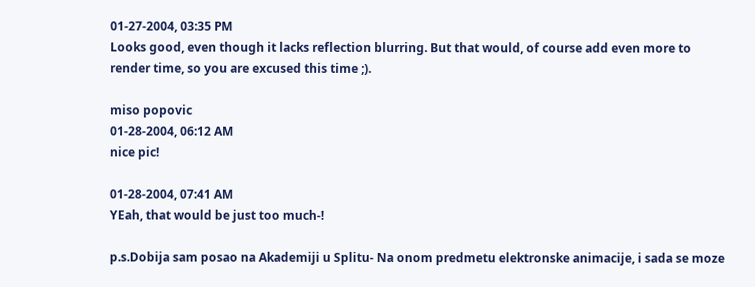01-27-2004, 03:35 PM
Looks good, even though it lacks reflection blurring. But that would, of course add even more to render time, so you are excused this time ;).

miso popovic
01-28-2004, 06:12 AM
nice pic!

01-28-2004, 07:41 AM
YEah, that would be just too much-!

p.s.Dobija sam posao na Akademiji u Splitu- Na onom predmetu elektronske animacije, i sada se moze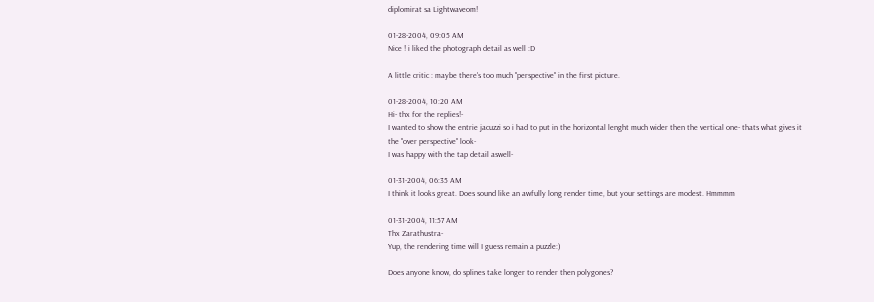diplomirat sa Lightwaveom!

01-28-2004, 09:05 AM
Nice ! i liked the photograph detail as well :D

A little critic : maybe there's too much "perspective" in the first picture.

01-28-2004, 10:20 AM
Hi- thx for the replies!-
I wanted to show the entrie jacuzzi so i had to put in the horizontal lenght much wider then the vertical one- thats what gives it the "over perspective" look-
I was happy with the tap detail aswell-

01-31-2004, 06:35 AM
I think it looks great. Does sound like an awfully long render time, but your settings are modest. Hmmmm

01-31-2004, 11:57 AM
Thx Zarathustra-
Yup, the rendering time will I guess remain a puzzle:)

Does anyone know, do splines take longer to render then polygones?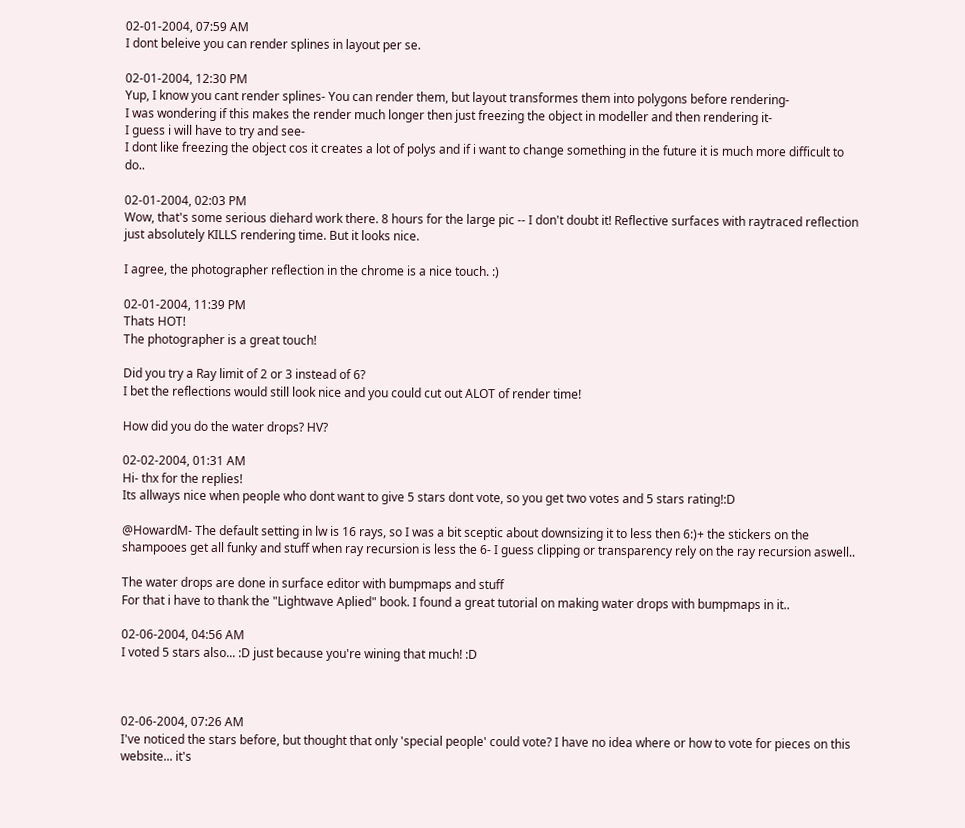02-01-2004, 07:59 AM
I dont beleive you can render splines in layout per se.

02-01-2004, 12:30 PM
Yup, I know you cant render splines- You can render them, but layout transformes them into polygons before rendering-
I was wondering if this makes the render much longer then just freezing the object in modeller and then rendering it-
I guess i will have to try and see-
I dont like freezing the object cos it creates a lot of polys and if i want to change something in the future it is much more difficult to do..

02-01-2004, 02:03 PM
Wow, that's some serious diehard work there. 8 hours for the large pic -- I don't doubt it! Reflective surfaces with raytraced reflection just absolutely KILLS rendering time. But it looks nice.

I agree, the photographer reflection in the chrome is a nice touch. :)

02-01-2004, 11:39 PM
Thats HOT!
The photographer is a great touch!

Did you try a Ray limit of 2 or 3 instead of 6?
I bet the reflections would still look nice and you could cut out ALOT of render time!

How did you do the water drops? HV?

02-02-2004, 01:31 AM
Hi- thx for the replies!
Its allways nice when people who dont want to give 5 stars dont vote, so you get two votes and 5 stars rating!:D

@HowardM- The default setting in lw is 16 rays, so I was a bit sceptic about downsizing it to less then 6:)+ the stickers on the shampooes get all funky and stuff when ray recursion is less the 6- I guess clipping or transparency rely on the ray recursion aswell..

The water drops are done in surface editor with bumpmaps and stuff
For that i have to thank the "Lightwave Aplied" book. I found a great tutorial on making water drops with bumpmaps in it..

02-06-2004, 04:56 AM
I voted 5 stars also... :D just because you're wining that much! :D



02-06-2004, 07:26 AM
I've noticed the stars before, but thought that only 'special people' could vote? I have no idea where or how to vote for pieces on this website... it's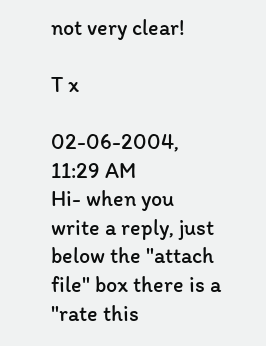not very clear!

T x

02-06-2004, 11:29 AM
Hi- when you write a reply, just below the "attach file" box there is a "rate this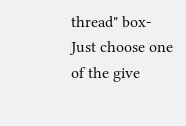thread" box- Just choose one of the give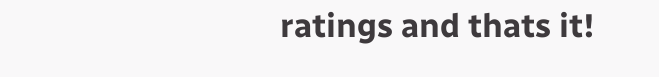ratings and thats it!